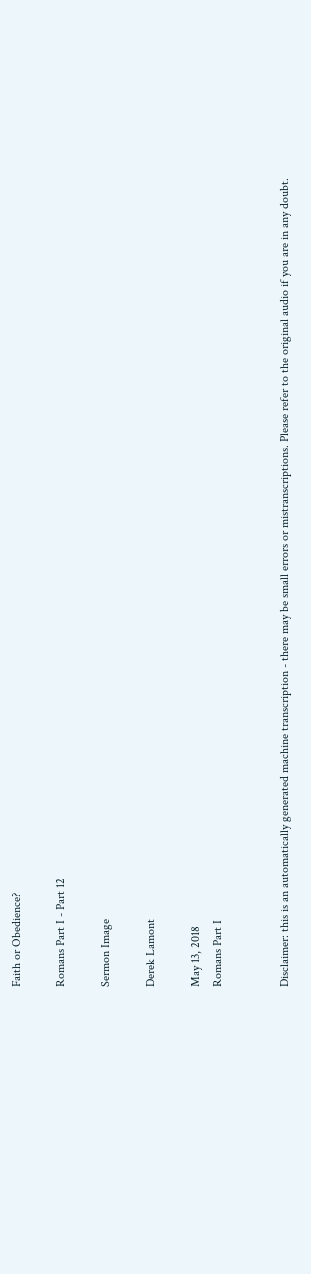Faith or Obedience?

Romans Part I - Part 12

Sermon Image

Derek Lamont

May 13, 2018
Romans Part I


Disclaimer: this is an automatically generated machine transcription - there may be small errors or mistranscriptions. Please refer to the original audio if you are in any doubt.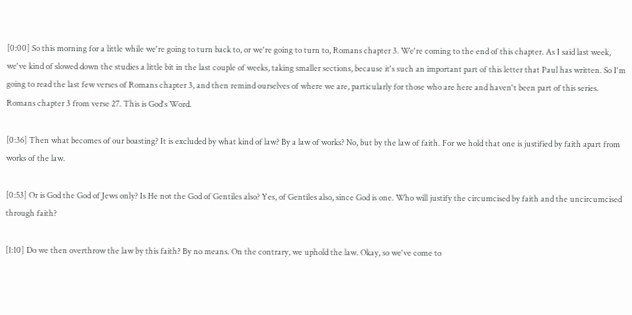[0:00] So this morning for a little while we're going to turn back to, or we're going to turn to, Romans chapter 3. We're coming to the end of this chapter. As I said last week, we've kind of slowed down the studies a little bit in the last couple of weeks, taking smaller sections, because it's such an important part of this letter that Paul has written. So I'm going to read the last few verses of Romans chapter 3, and then remind ourselves of where we are, particularly for those who are here and haven't been part of this series. Romans chapter 3 from verse 27. This is God's Word.

[0:36] Then what becomes of our boasting? It is excluded by what kind of law? By a law of works? No, but by the law of faith. For we hold that one is justified by faith apart from works of the law.

[0:53] Or is God the God of Jews only? Is He not the God of Gentiles also? Yes, of Gentiles also, since God is one. Who will justify the circumcised by faith and the uncircumcised through faith?

[1:10] Do we then overthrow the law by this faith? By no means. On the contrary, we uphold the law. Okay, so we've come to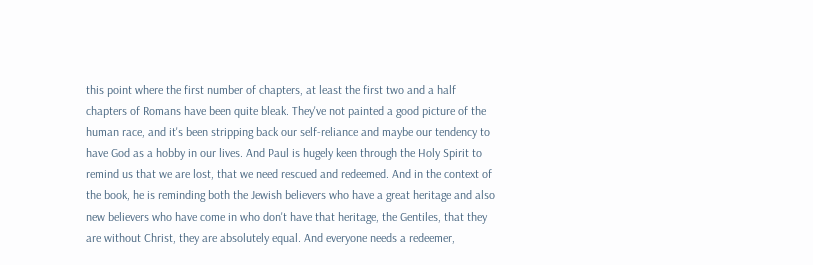this point where the first number of chapters, at least the first two and a half chapters of Romans have been quite bleak. They've not painted a good picture of the human race, and it's been stripping back our self-reliance and maybe our tendency to have God as a hobby in our lives. And Paul is hugely keen through the Holy Spirit to remind us that we are lost, that we need rescued and redeemed. And in the context of the book, he is reminding both the Jewish believers who have a great heritage and also new believers who have come in who don't have that heritage, the Gentiles, that they are without Christ, they are absolutely equal. And everyone needs a redeemer,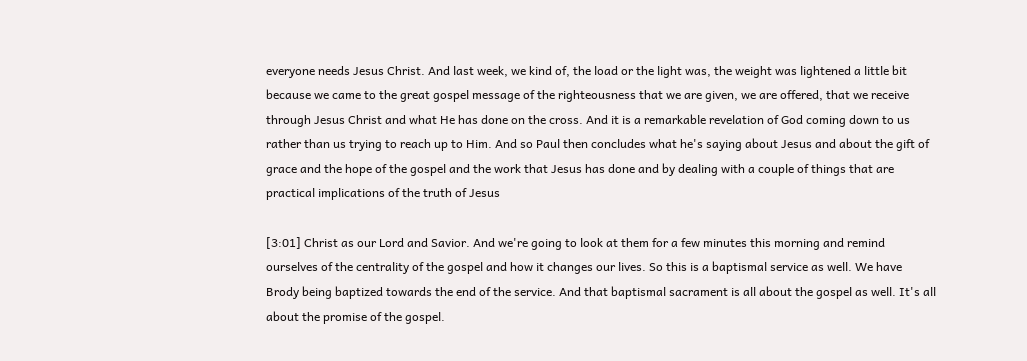everyone needs Jesus Christ. And last week, we kind of, the load or the light was, the weight was lightened a little bit because we came to the great gospel message of the righteousness that we are given, we are offered, that we receive through Jesus Christ and what He has done on the cross. And it is a remarkable revelation of God coming down to us rather than us trying to reach up to Him. And so Paul then concludes what he's saying about Jesus and about the gift of grace and the hope of the gospel and the work that Jesus has done and by dealing with a couple of things that are practical implications of the truth of Jesus

[3:01] Christ as our Lord and Savior. And we're going to look at them for a few minutes this morning and remind ourselves of the centrality of the gospel and how it changes our lives. So this is a baptismal service as well. We have Brody being baptized towards the end of the service. And that baptismal sacrament is all about the gospel as well. It's all about the promise of the gospel.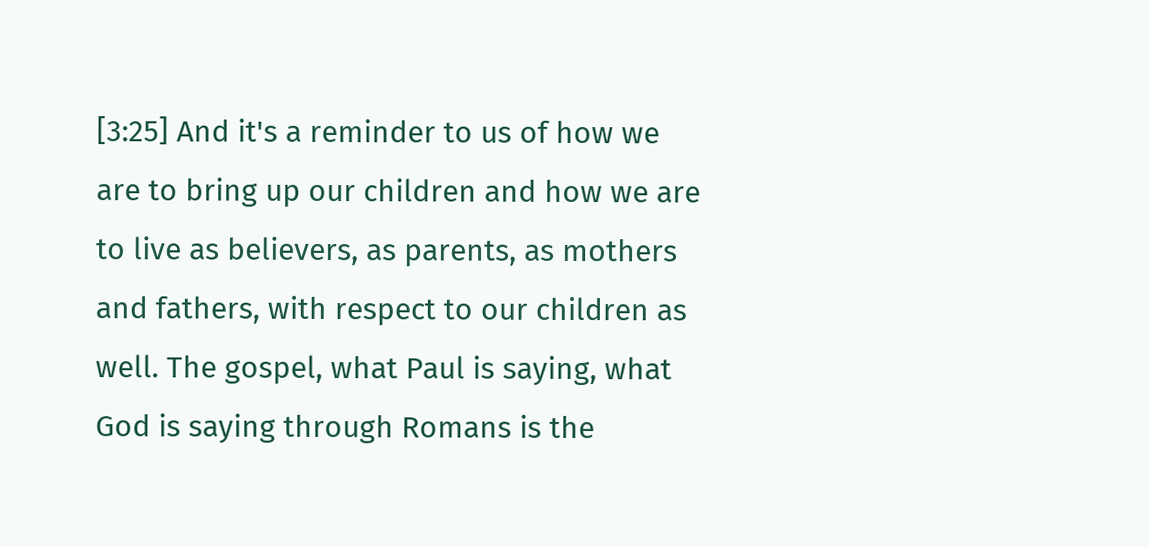[3:25] And it's a reminder to us of how we are to bring up our children and how we are to live as believers, as parents, as mothers and fathers, with respect to our children as well. The gospel, what Paul is saying, what God is saying through Romans is the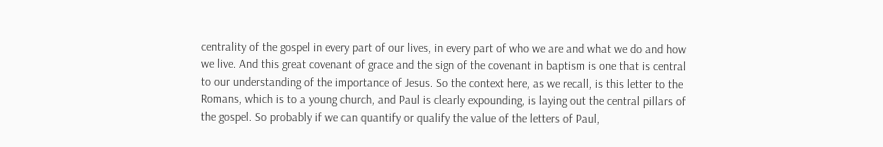centrality of the gospel in every part of our lives, in every part of who we are and what we do and how we live. And this great covenant of grace and the sign of the covenant in baptism is one that is central to our understanding of the importance of Jesus. So the context here, as we recall, is this letter to the Romans, which is to a young church, and Paul is clearly expounding, is laying out the central pillars of the gospel. So probably if we can quantify or qualify the value of the letters of Paul,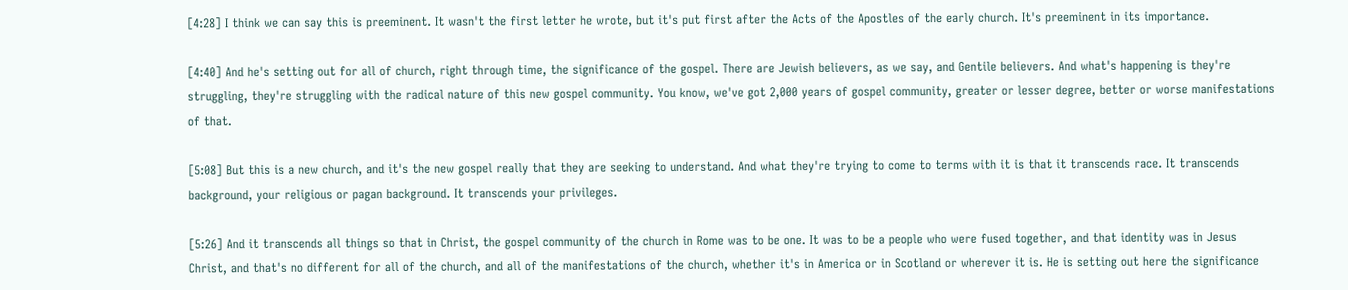[4:28] I think we can say this is preeminent. It wasn't the first letter he wrote, but it's put first after the Acts of the Apostles of the early church. It's preeminent in its importance.

[4:40] And he's setting out for all of church, right through time, the significance of the gospel. There are Jewish believers, as we say, and Gentile believers. And what's happening is they're struggling, they're struggling with the radical nature of this new gospel community. You know, we've got 2,000 years of gospel community, greater or lesser degree, better or worse manifestations of that.

[5:08] But this is a new church, and it's the new gospel really that they are seeking to understand. And what they're trying to come to terms with it is that it transcends race. It transcends background, your religious or pagan background. It transcends your privileges.

[5:26] And it transcends all things so that in Christ, the gospel community of the church in Rome was to be one. It was to be a people who were fused together, and that identity was in Jesus Christ, and that's no different for all of the church, and all of the manifestations of the church, whether it's in America or in Scotland or wherever it is. He is setting out here the significance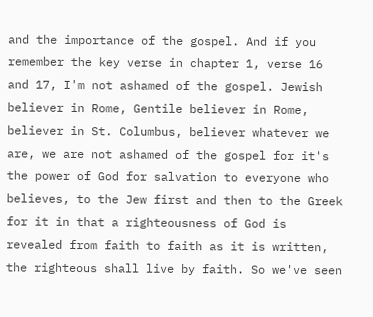and the importance of the gospel. And if you remember the key verse in chapter 1, verse 16 and 17, I'm not ashamed of the gospel. Jewish believer in Rome, Gentile believer in Rome, believer in St. Columbus, believer whatever we are, we are not ashamed of the gospel for it's the power of God for salvation to everyone who believes, to the Jew first and then to the Greek for it in that a righteousness of God is revealed from faith to faith as it is written, the righteous shall live by faith. So we've seen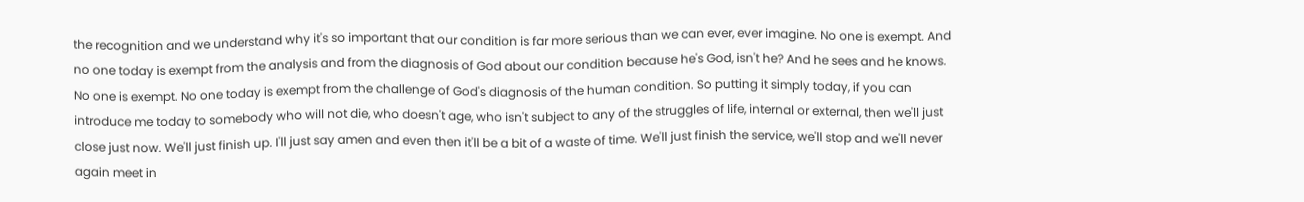the recognition and we understand why it's so important that our condition is far more serious than we can ever, ever imagine. No one is exempt. And no one today is exempt from the analysis and from the diagnosis of God about our condition because he's God, isn't he? And he sees and he knows. No one is exempt. No one today is exempt from the challenge of God's diagnosis of the human condition. So putting it simply today, if you can introduce me today to somebody who will not die, who doesn't age, who isn't subject to any of the struggles of life, internal or external, then we'll just close just now. We'll just finish up. I'll just say amen and even then it'll be a bit of a waste of time. We'll just finish the service, we'll stop and we'll never again meet in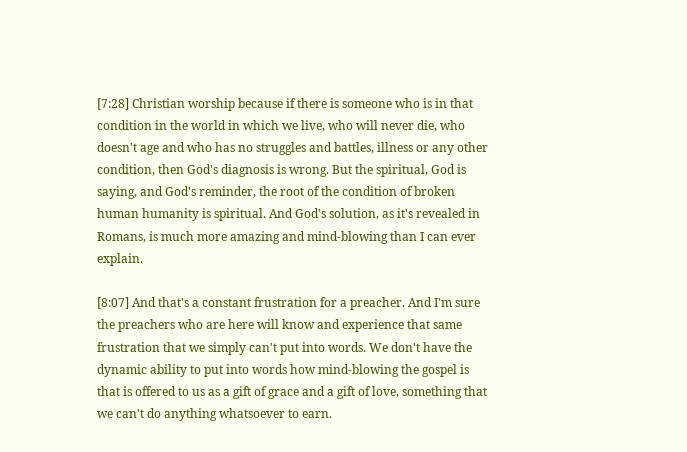[7:28] Christian worship because if there is someone who is in that condition in the world in which we live, who will never die, who doesn't age and who has no struggles and battles, illness or any other condition, then God's diagnosis is wrong. But the spiritual, God is saying, and God's reminder, the root of the condition of broken human humanity is spiritual. And God's solution, as it's revealed in Romans, is much more amazing and mind-blowing than I can ever explain.

[8:07] And that's a constant frustration for a preacher. And I'm sure the preachers who are here will know and experience that same frustration that we simply can't put into words. We don't have the dynamic ability to put into words how mind-blowing the gospel is that is offered to us as a gift of grace and a gift of love, something that we can't do anything whatsoever to earn.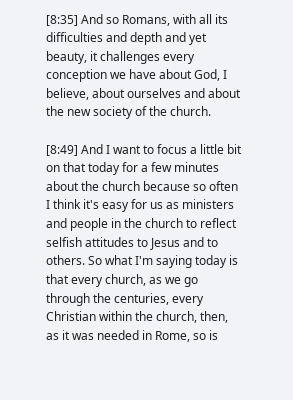[8:35] And so Romans, with all its difficulties and depth and yet beauty, it challenges every conception we have about God, I believe, about ourselves and about the new society of the church.

[8:49] And I want to focus a little bit on that today for a few minutes about the church because so often I think it's easy for us as ministers and people in the church to reflect selfish attitudes to Jesus and to others. So what I'm saying today is that every church, as we go through the centuries, every Christian within the church, then, as it was needed in Rome, so is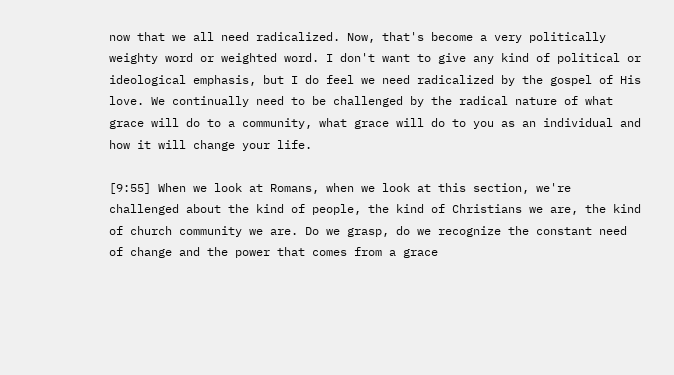now that we all need radicalized. Now, that's become a very politically weighty word or weighted word. I don't want to give any kind of political or ideological emphasis, but I do feel we need radicalized by the gospel of His love. We continually need to be challenged by the radical nature of what grace will do to a community, what grace will do to you as an individual and how it will change your life.

[9:55] When we look at Romans, when we look at this section, we're challenged about the kind of people, the kind of Christians we are, the kind of church community we are. Do we grasp, do we recognize the constant need of change and the power that comes from a grace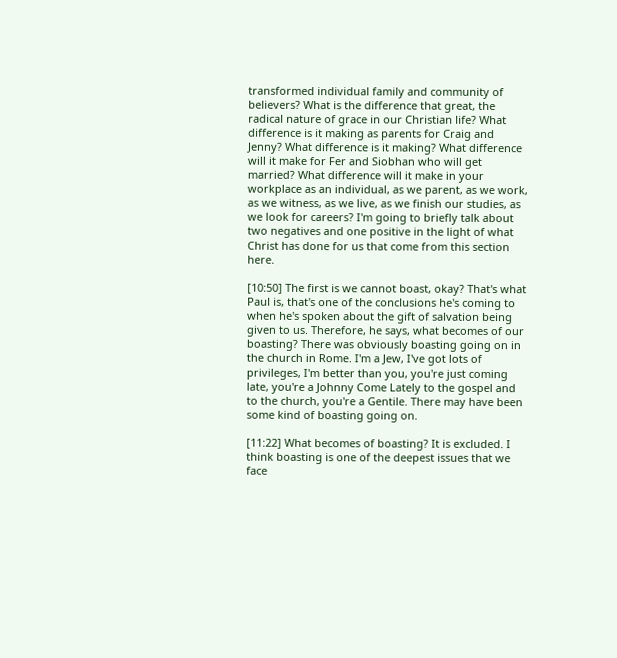transformed individual family and community of believers? What is the difference that great, the radical nature of grace in our Christian life? What difference is it making as parents for Craig and Jenny? What difference is it making? What difference will it make for Fer and Siobhan who will get married? What difference will it make in your workplace as an individual, as we parent, as we work, as we witness, as we live, as we finish our studies, as we look for careers? I'm going to briefly talk about two negatives and one positive in the light of what Christ has done for us that come from this section here.

[10:50] The first is we cannot boast, okay? That's what Paul is, that's one of the conclusions he's coming to when he's spoken about the gift of salvation being given to us. Therefore, he says, what becomes of our boasting? There was obviously boasting going on in the church in Rome. I'm a Jew, I've got lots of privileges, I'm better than you, you're just coming late, you're a Johnny Come Lately to the gospel and to the church, you're a Gentile. There may have been some kind of boasting going on.

[11:22] What becomes of boasting? It is excluded. I think boasting is one of the deepest issues that we face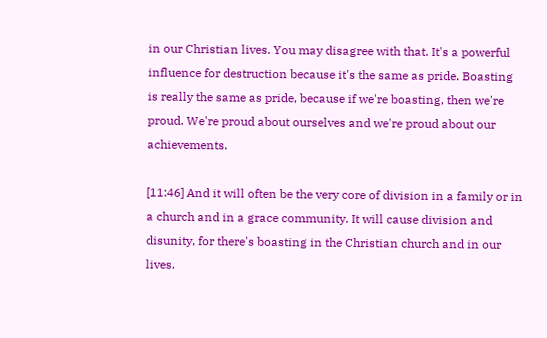in our Christian lives. You may disagree with that. It's a powerful influence for destruction because it's the same as pride. Boasting is really the same as pride, because if we're boasting, then we're proud. We're proud about ourselves and we're proud about our achievements.

[11:46] And it will often be the very core of division in a family or in a church and in a grace community. It will cause division and disunity, for there's boasting in the Christian church and in our lives.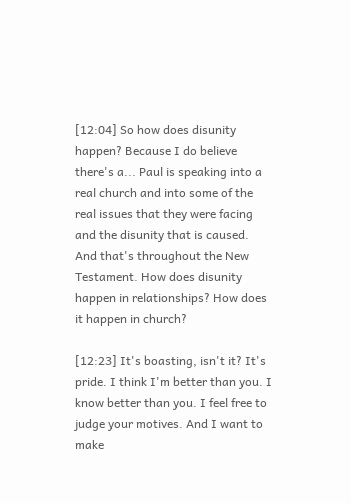[12:04] So how does disunity happen? Because I do believe there's a... Paul is speaking into a real church and into some of the real issues that they were facing and the disunity that is caused. And that's throughout the New Testament. How does disunity happen in relationships? How does it happen in church?

[12:23] It's boasting, isn't it? It's pride. I think I'm better than you. I know better than you. I feel free to judge your motives. And I want to make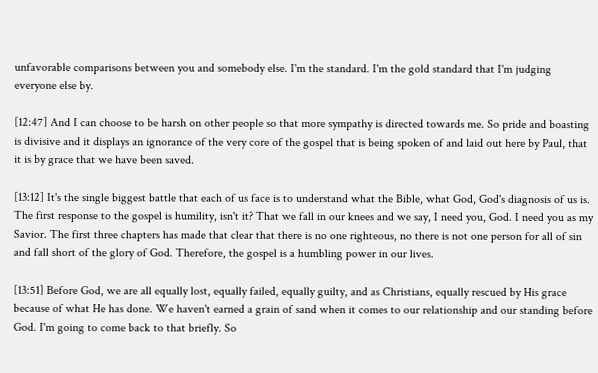unfavorable comparisons between you and somebody else. I'm the standard. I'm the gold standard that I'm judging everyone else by.

[12:47] And I can choose to be harsh on other people so that more sympathy is directed towards me. So pride and boasting is divisive and it displays an ignorance of the very core of the gospel that is being spoken of and laid out here by Paul, that it is by grace that we have been saved.

[13:12] It's the single biggest battle that each of us face is to understand what the Bible, what God, God's diagnosis of us is. The first response to the gospel is humility, isn't it? That we fall in our knees and we say, I need you, God. I need you as my Savior. The first three chapters has made that clear that there is no one righteous, no there is not one person for all of sin and fall short of the glory of God. Therefore, the gospel is a humbling power in our lives.

[13:51] Before God, we are all equally lost, equally failed, equally guilty, and as Christians, equally rescued by His grace because of what He has done. We haven't earned a grain of sand when it comes to our relationship and our standing before God. I'm going to come back to that briefly. So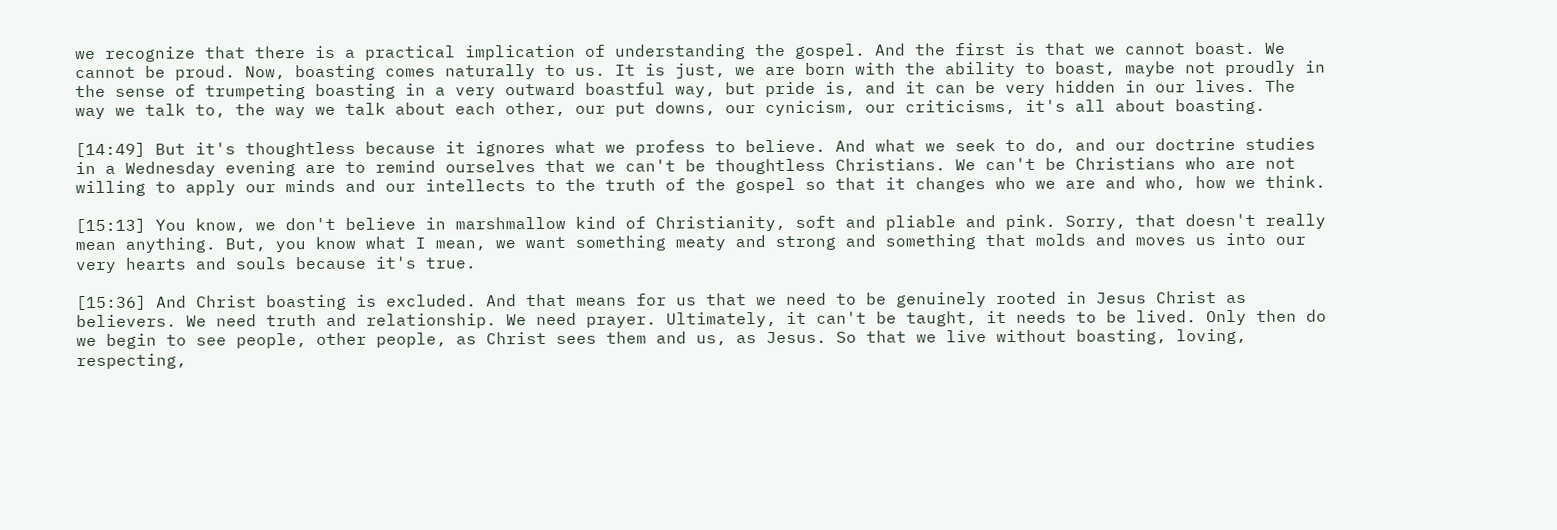we recognize that there is a practical implication of understanding the gospel. And the first is that we cannot boast. We cannot be proud. Now, boasting comes naturally to us. It is just, we are born with the ability to boast, maybe not proudly in the sense of trumpeting boasting in a very outward boastful way, but pride is, and it can be very hidden in our lives. The way we talk to, the way we talk about each other, our put downs, our cynicism, our criticisms, it's all about boasting.

[14:49] But it's thoughtless because it ignores what we profess to believe. And what we seek to do, and our doctrine studies in a Wednesday evening are to remind ourselves that we can't be thoughtless Christians. We can't be Christians who are not willing to apply our minds and our intellects to the truth of the gospel so that it changes who we are and who, how we think.

[15:13] You know, we don't believe in marshmallow kind of Christianity, soft and pliable and pink. Sorry, that doesn't really mean anything. But, you know what I mean, we want something meaty and strong and something that molds and moves us into our very hearts and souls because it's true.

[15:36] And Christ boasting is excluded. And that means for us that we need to be genuinely rooted in Jesus Christ as believers. We need truth and relationship. We need prayer. Ultimately, it can't be taught, it needs to be lived. Only then do we begin to see people, other people, as Christ sees them and us, as Jesus. So that we live without boasting, loving, respecting,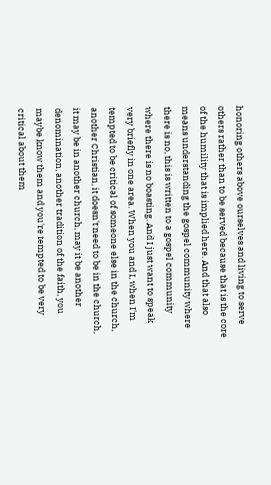honoring others above ourselves and living to serve others rather than to be served because that is the core of the humility that is implied here. And that also means understanding the gospel community where there is no, this is written to a gospel community where there is no boasting. And I just want to speak very briefly in one area. When you and I, when I'm tempted to be critical of someone else in the church, another Christian, it doesn't need to be in the church, it may be in another church, may it be another denomination, another tradition of the faith, you maybe know them and you're tempted to be very critical about them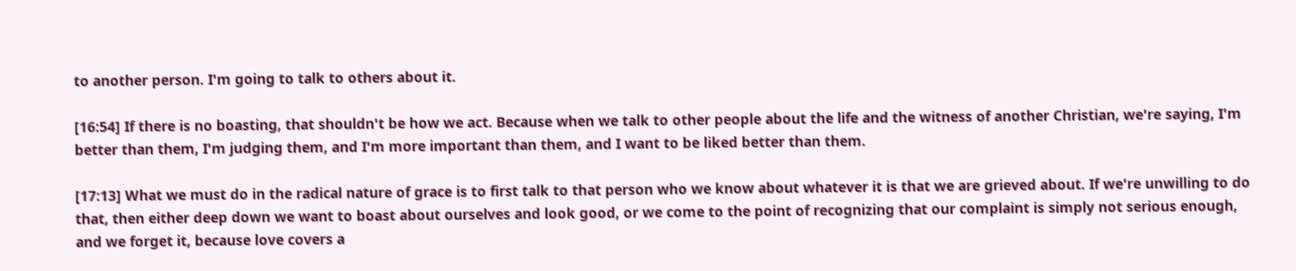to another person. I'm going to talk to others about it.

[16:54] If there is no boasting, that shouldn't be how we act. Because when we talk to other people about the life and the witness of another Christian, we're saying, I'm better than them, I'm judging them, and I'm more important than them, and I want to be liked better than them.

[17:13] What we must do in the radical nature of grace is to first talk to that person who we know about whatever it is that we are grieved about. If we're unwilling to do that, then either deep down we want to boast about ourselves and look good, or we come to the point of recognizing that our complaint is simply not serious enough, and we forget it, because love covers a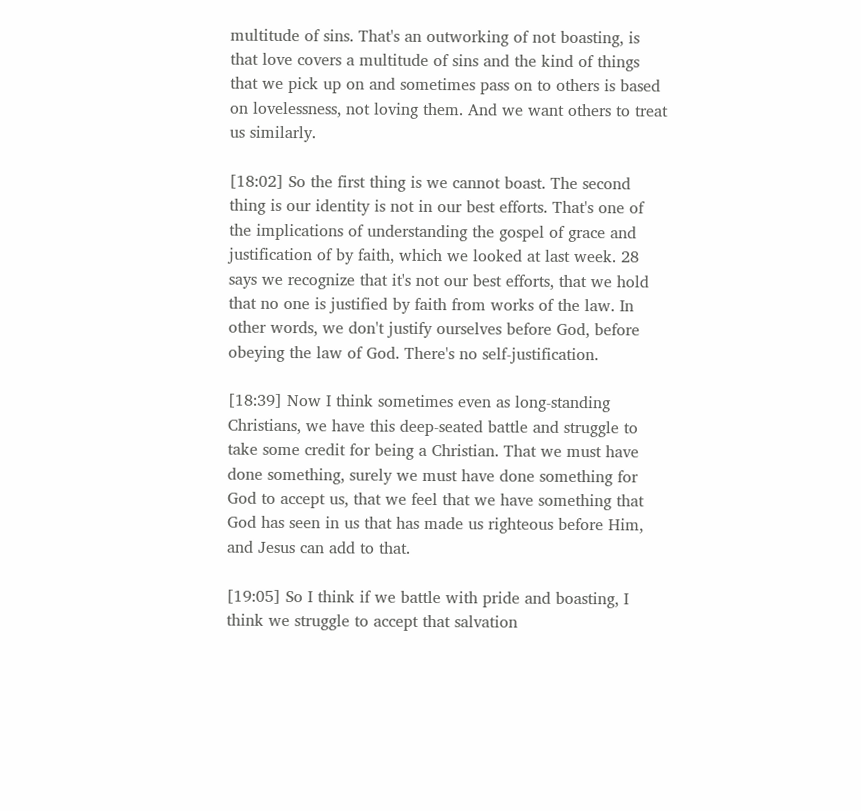multitude of sins. That's an outworking of not boasting, is that love covers a multitude of sins and the kind of things that we pick up on and sometimes pass on to others is based on lovelessness, not loving them. And we want others to treat us similarly.

[18:02] So the first thing is we cannot boast. The second thing is our identity is not in our best efforts. That's one of the implications of understanding the gospel of grace and justification of by faith, which we looked at last week. 28 says we recognize that it's not our best efforts, that we hold that no one is justified by faith from works of the law. In other words, we don't justify ourselves before God, before obeying the law of God. There's no self-justification.

[18:39] Now I think sometimes even as long-standing Christians, we have this deep-seated battle and struggle to take some credit for being a Christian. That we must have done something, surely we must have done something for God to accept us, that we feel that we have something that God has seen in us that has made us righteous before Him, and Jesus can add to that.

[19:05] So I think if we battle with pride and boasting, I think we struggle to accept that salvation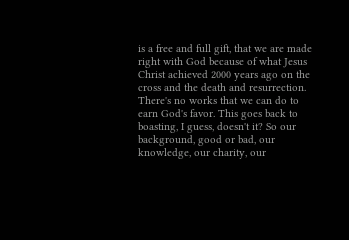is a free and full gift, that we are made right with God because of what Jesus Christ achieved 2000 years ago on the cross and the death and resurrection. There's no works that we can do to earn God's favor. This goes back to boasting, I guess, doesn't it? So our background, good or bad, our knowledge, our charity, our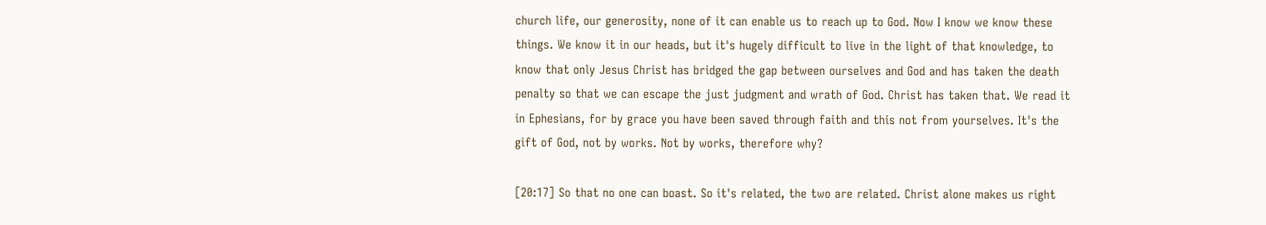church life, our generosity, none of it can enable us to reach up to God. Now I know we know these things. We know it in our heads, but it's hugely difficult to live in the light of that knowledge, to know that only Jesus Christ has bridged the gap between ourselves and God and has taken the death penalty so that we can escape the just judgment and wrath of God. Christ has taken that. We read it in Ephesians, for by grace you have been saved through faith and this not from yourselves. It's the gift of God, not by works. Not by works, therefore why?

[20:17] So that no one can boast. So it's related, the two are related. Christ alone makes us right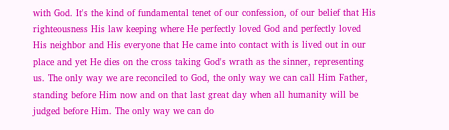with God. It's the kind of fundamental tenet of our confession, of our belief that His righteousness His law keeping where He perfectly loved God and perfectly loved His neighbor and His everyone that He came into contact with is lived out in our place and yet He dies on the cross taking God's wrath as the sinner, representing us. The only way we are reconciled to God, the only way we can call Him Father, standing before Him now and on that last great day when all humanity will be judged before Him. The only way we can do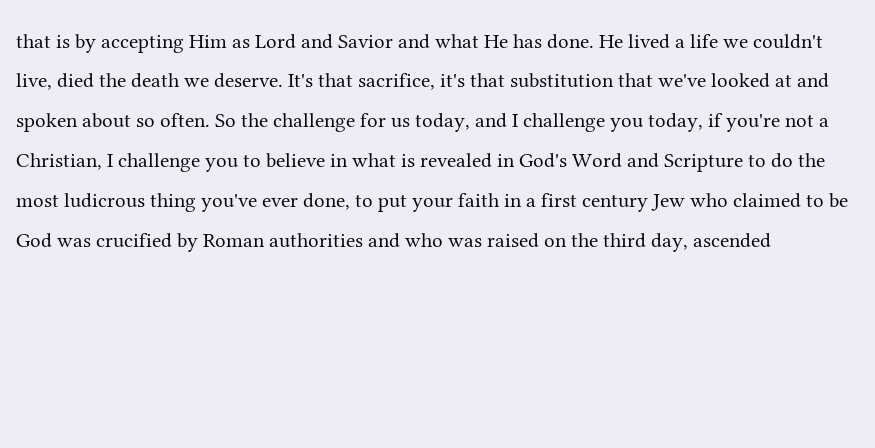that is by accepting Him as Lord and Savior and what He has done. He lived a life we couldn't live, died the death we deserve. It's that sacrifice, it's that substitution that we've looked at and spoken about so often. So the challenge for us today, and I challenge you today, if you're not a Christian, I challenge you to believe in what is revealed in God's Word and Scripture to do the most ludicrous thing you've ever done, to put your faith in a first century Jew who claimed to be God was crucified by Roman authorities and who was raised on the third day, ascended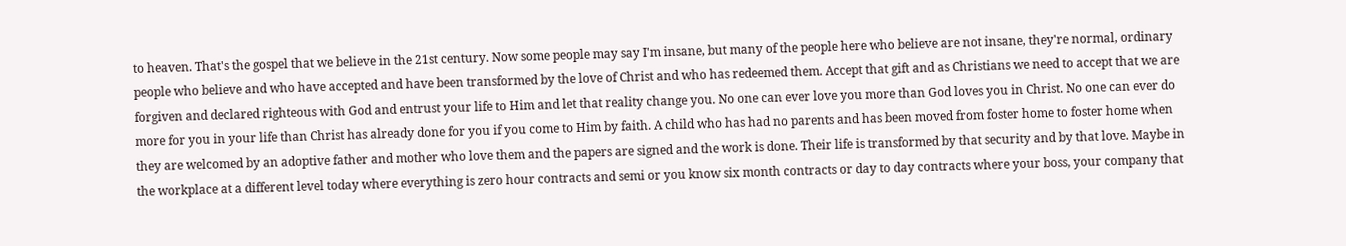to heaven. That's the gospel that we believe in the 21st century. Now some people may say I'm insane, but many of the people here who believe are not insane, they're normal, ordinary people who believe and who have accepted and have been transformed by the love of Christ and who has redeemed them. Accept that gift and as Christians we need to accept that we are forgiven and declared righteous with God and entrust your life to Him and let that reality change you. No one can ever love you more than God loves you in Christ. No one can ever do more for you in your life than Christ has already done for you if you come to Him by faith. A child who has had no parents and has been moved from foster home to foster home when they are welcomed by an adoptive father and mother who love them and the papers are signed and the work is done. Their life is transformed by that security and by that love. Maybe in the workplace at a different level today where everything is zero hour contracts and semi or you know six month contracts or day to day contracts where your boss, your company that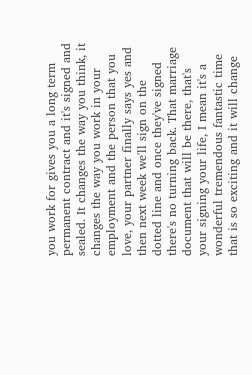you work for gives you a long term permanent contract and it's signed and sealed. It changes the way you think, it changes the way you work in your employment and the person that you love, your partner finally says yes and then next week we'll sign on the dotted line and once they've signed there's no turning back. That marriage document that will be there, that's your signing your life, I mean it's a wonderful tremendous fantastic time that is so exciting and it will change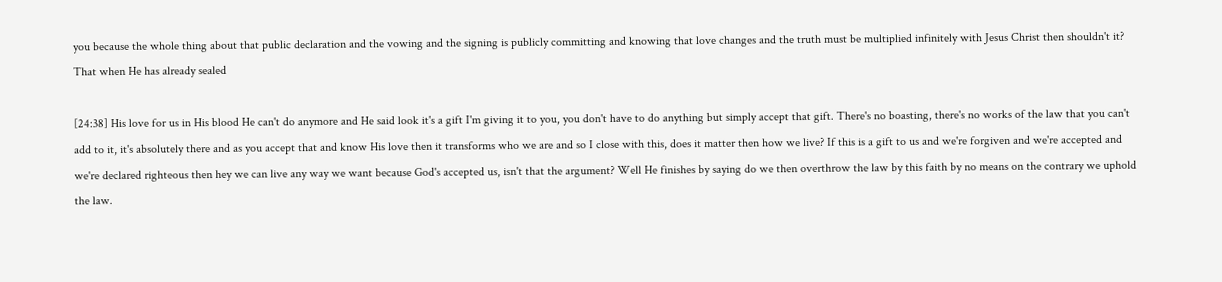you because the whole thing about that public declaration and the vowing and the signing is publicly committing and knowing that love changes and the truth must be multiplied infinitely with Jesus Christ then shouldn't it? That when He has already sealed

[24:38] His love for us in His blood He can't do anymore and He said look it's a gift I'm giving it to you, you don't have to do anything but simply accept that gift. There's no boasting, there's no works of the law that you can't add to it, it's absolutely there and as you accept that and know His love then it transforms who we are and so I close with this, does it matter then how we live? If this is a gift to us and we're forgiven and we're accepted and we're declared righteous then hey we can live any way we want because God's accepted us, isn't that the argument? Well He finishes by saying do we then overthrow the law by this faith by no means on the contrary we uphold the law.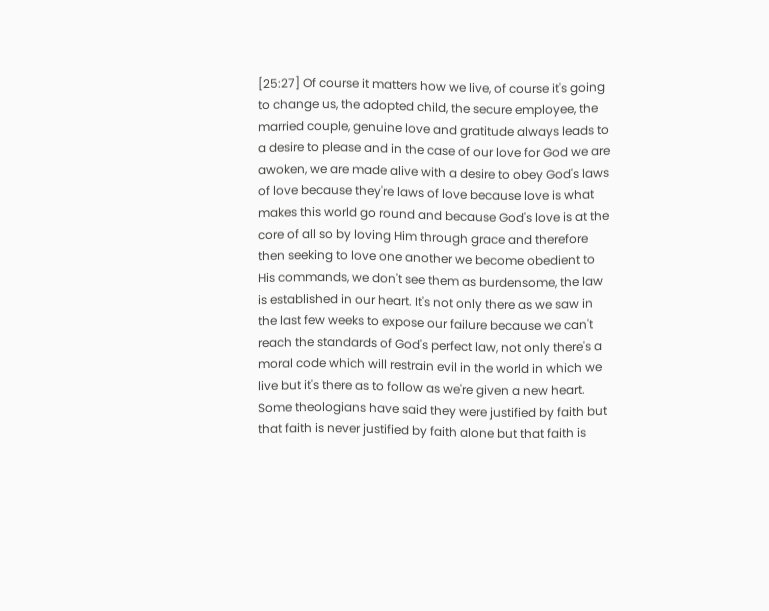[25:27] Of course it matters how we live, of course it's going to change us, the adopted child, the secure employee, the married couple, genuine love and gratitude always leads to a desire to please and in the case of our love for God we are awoken, we are made alive with a desire to obey God's laws of love because they're laws of love because love is what makes this world go round and because God's love is at the core of all so by loving Him through grace and therefore then seeking to love one another we become obedient to His commands, we don't see them as burdensome, the law is established in our heart. It's not only there as we saw in the last few weeks to expose our failure because we can't reach the standards of God's perfect law, not only there's a moral code which will restrain evil in the world in which we live but it's there as to follow as we're given a new heart. Some theologians have said they were justified by faith but that faith is never justified by faith alone but that faith is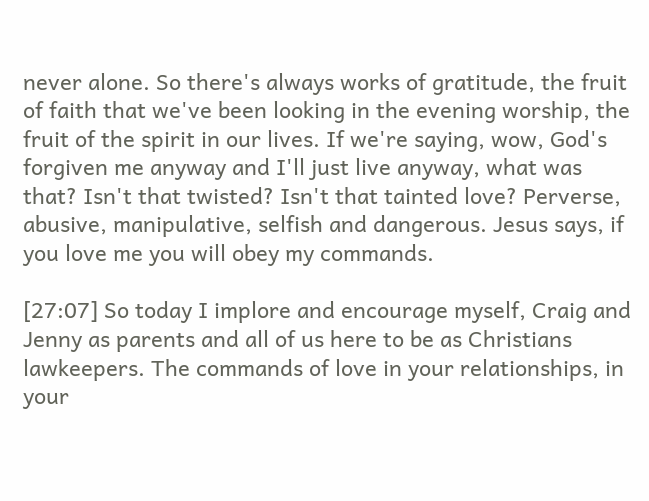never alone. So there's always works of gratitude, the fruit of faith that we've been looking in the evening worship, the fruit of the spirit in our lives. If we're saying, wow, God's forgiven me anyway and I'll just live anyway, what was that? Isn't that twisted? Isn't that tainted love? Perverse, abusive, manipulative, selfish and dangerous. Jesus says, if you love me you will obey my commands.

[27:07] So today I implore and encourage myself, Craig and Jenny as parents and all of us here to be as Christians lawkeepers. The commands of love in your relationships, in your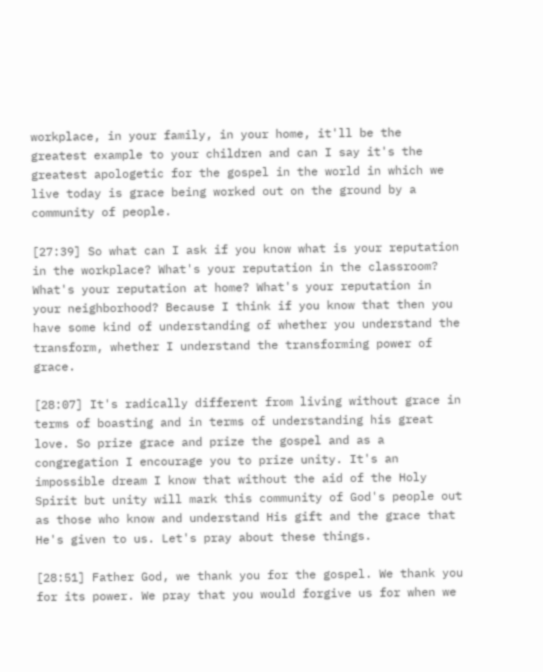workplace, in your family, in your home, it'll be the greatest example to your children and can I say it's the greatest apologetic for the gospel in the world in which we live today is grace being worked out on the ground by a community of people.

[27:39] So what can I ask if you know what is your reputation in the workplace? What's your reputation in the classroom? What's your reputation at home? What's your reputation in your neighborhood? Because I think if you know that then you have some kind of understanding of whether you understand the transform, whether I understand the transforming power of grace.

[28:07] It's radically different from living without grace in terms of boasting and in terms of understanding his great love. So prize grace and prize the gospel and as a congregation I encourage you to prize unity. It's an impossible dream I know that without the aid of the Holy Spirit but unity will mark this community of God's people out as those who know and understand His gift and the grace that He's given to us. Let's pray about these things.

[28:51] Father God, we thank you for the gospel. We thank you for its power. We pray that you would forgive us for when we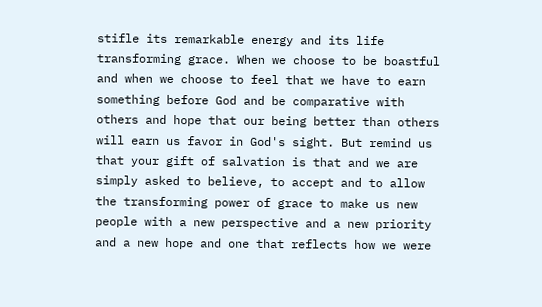stifle its remarkable energy and its life transforming grace. When we choose to be boastful and when we choose to feel that we have to earn something before God and be comparative with others and hope that our being better than others will earn us favor in God's sight. But remind us that your gift of salvation is that and we are simply asked to believe, to accept and to allow the transforming power of grace to make us new people with a new perspective and a new priority and a new hope and one that reflects how we were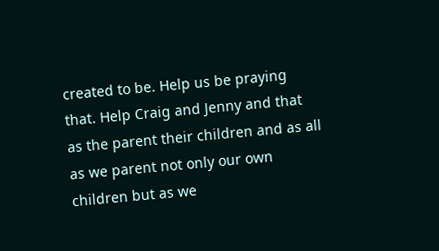created to be. Help us be praying that. Help Craig and Jenny and that as the parent their children and as all as we parent not only our own children but as we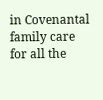in Covenantal family care for all the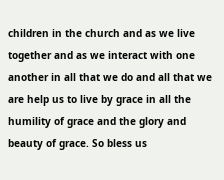children in the church and as we live together and as we interact with one another in all that we do and all that we are help us to live by grace in all the humility of grace and the glory and beauty of grace. So bless us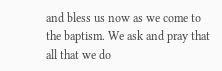and bless us now as we come to the baptism. We ask and pray that all that we do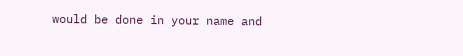would be done in your name and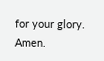for your glory. Amen.